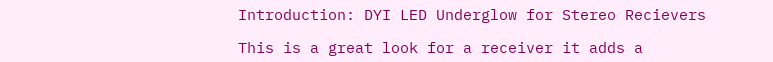Introduction: DYI LED Underglow for Stereo Recievers

This is a great look for a receiver it adds a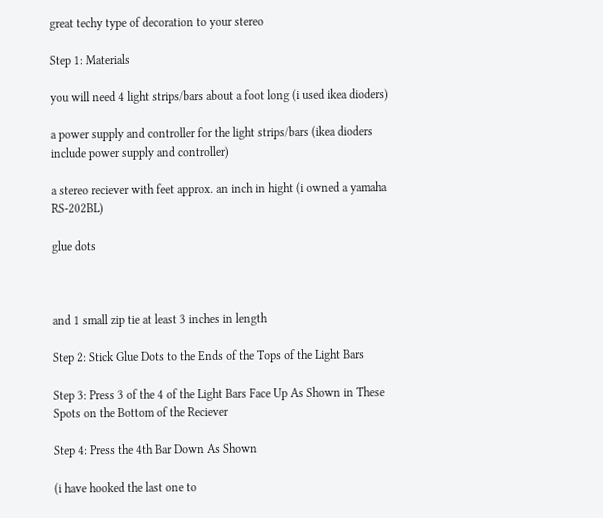great techy type of decoration to your stereo

Step 1: Materials

you will need 4 light strips/bars about a foot long (i used ikea dioders)

a power supply and controller for the light strips/bars (ikea dioders include power supply and controller)

a stereo reciever with feet approx. an inch in hight (i owned a yamaha RS-202BL)

glue dots



and 1 small zip tie at least 3 inches in length

Step 2: Stick Glue Dots to the Ends of the Tops of the Light Bars

Step 3: Press 3 of the 4 of the Light Bars Face Up As Shown in These Spots on the Bottom of the Reciever

Step 4: Press the 4th Bar Down As Shown

(i have hooked the last one to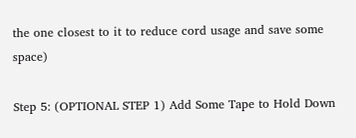the one closest to it to reduce cord usage and save some space)

Step 5: (OPTIONAL STEP 1) Add Some Tape to Hold Down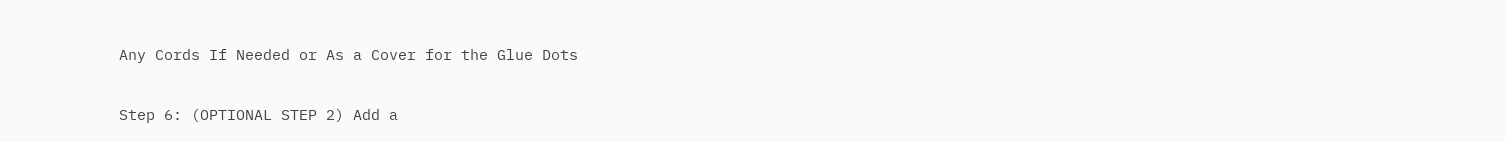Any Cords If Needed or As a Cover for the Glue Dots

Step 6: (OPTIONAL STEP 2) Add a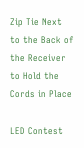Zip Tie Next to the Back of the Receiver to Hold the Cords in Place

LED Contest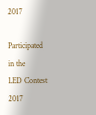2017

Participated in the
LED Contest 2017